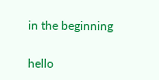in the beginning

hello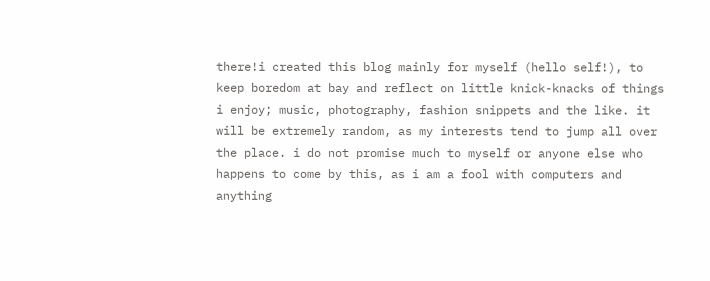there!i created this blog mainly for myself (hello self!), to keep boredom at bay and reflect on little knick-knacks of things i enjoy; music, photography, fashion snippets and the like. it will be extremely random, as my interests tend to jump all over the place. i do not promise much to myself or anyone else who happens to come by this, as i am a fool with computers and anything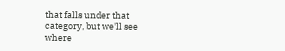that falls under that category, but we'll see where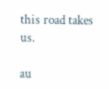this road takes us.

au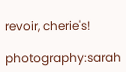revoir, cherie's!

photography:sarah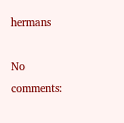hermans

No comments: